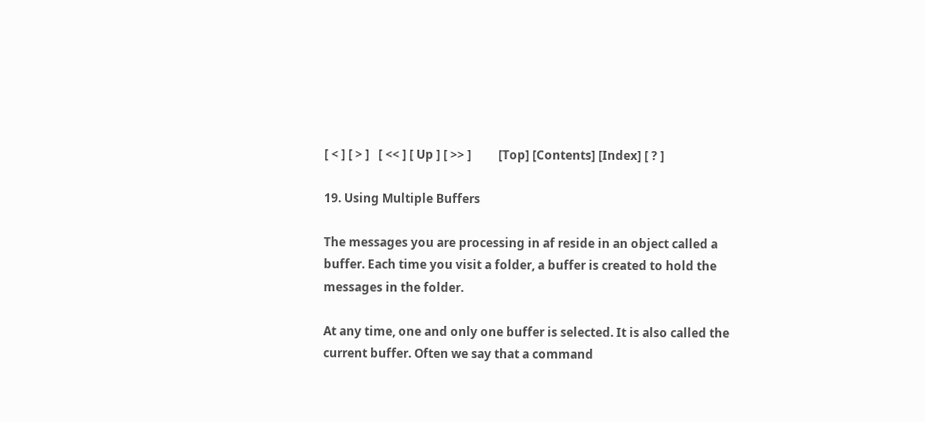[ < ] [ > ]   [ << ] [ Up ] [ >> ]         [Top] [Contents] [Index] [ ? ]

19. Using Multiple Buffers

The messages you are processing in af reside in an object called a buffer. Each time you visit a folder, a buffer is created to hold the messages in the folder.

At any time, one and only one buffer is selected. It is also called the current buffer. Often we say that a command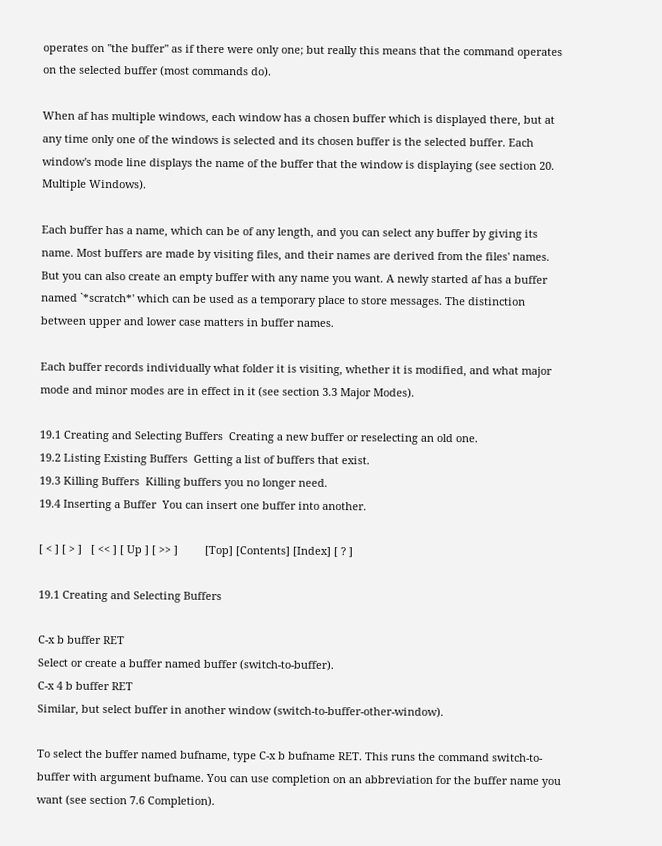operates on "the buffer" as if there were only one; but really this means that the command operates on the selected buffer (most commands do).

When af has multiple windows, each window has a chosen buffer which is displayed there, but at any time only one of the windows is selected and its chosen buffer is the selected buffer. Each window's mode line displays the name of the buffer that the window is displaying (see section 20. Multiple Windows).

Each buffer has a name, which can be of any length, and you can select any buffer by giving its name. Most buffers are made by visiting files, and their names are derived from the files' names. But you can also create an empty buffer with any name you want. A newly started af has a buffer named `*scratch*' which can be used as a temporary place to store messages. The distinction between upper and lower case matters in buffer names.

Each buffer records individually what folder it is visiting, whether it is modified, and what major mode and minor modes are in effect in it (see section 3.3 Major Modes).

19.1 Creating and Selecting Buffers  Creating a new buffer or reselecting an old one.
19.2 Listing Existing Buffers  Getting a list of buffers that exist.
19.3 Killing Buffers  Killing buffers you no longer need.
19.4 Inserting a Buffer  You can insert one buffer into another.

[ < ] [ > ]   [ << ] [ Up ] [ >> ]         [Top] [Contents] [Index] [ ? ]

19.1 Creating and Selecting Buffers

C-x b buffer RET
Select or create a buffer named buffer (switch-to-buffer).
C-x 4 b buffer RET
Similar, but select buffer in another window (switch-to-buffer-other-window).

To select the buffer named bufname, type C-x b bufname RET. This runs the command switch-to-buffer with argument bufname. You can use completion on an abbreviation for the buffer name you want (see section 7.6 Completion).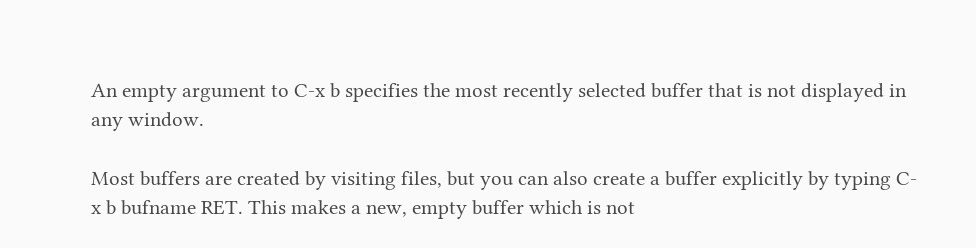An empty argument to C-x b specifies the most recently selected buffer that is not displayed in any window.

Most buffers are created by visiting files, but you can also create a buffer explicitly by typing C-x b bufname RET. This makes a new, empty buffer which is not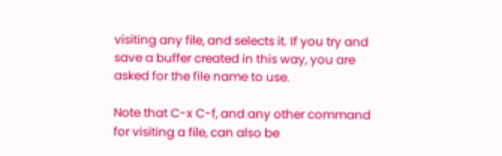visiting any file, and selects it. If you try and save a buffer created in this way, you are asked for the file name to use.

Note that C-x C-f, and any other command for visiting a file, can also be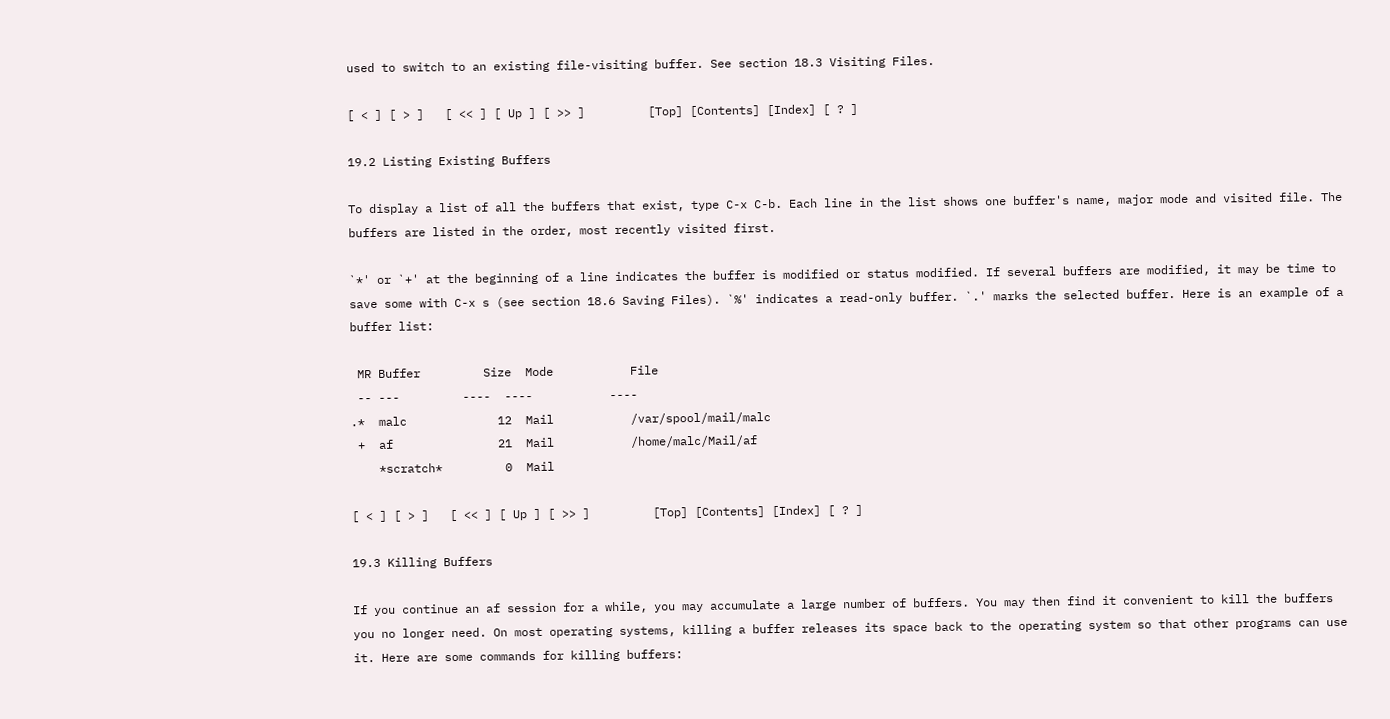used to switch to an existing file-visiting buffer. See section 18.3 Visiting Files.

[ < ] [ > ]   [ << ] [ Up ] [ >> ]         [Top] [Contents] [Index] [ ? ]

19.2 Listing Existing Buffers

To display a list of all the buffers that exist, type C-x C-b. Each line in the list shows one buffer's name, major mode and visited file. The buffers are listed in the order, most recently visited first.

`*' or `+' at the beginning of a line indicates the buffer is modified or status modified. If several buffers are modified, it may be time to save some with C-x s (see section 18.6 Saving Files). `%' indicates a read-only buffer. `.' marks the selected buffer. Here is an example of a buffer list:

 MR Buffer         Size  Mode           File
 -- ---         ----  ----           ----
.*  malc             12  Mail           /var/spool/mail/malc
 +  af               21  Mail           /home/malc/Mail/af
    *scratch*         0  Mail

[ < ] [ > ]   [ << ] [ Up ] [ >> ]         [Top] [Contents] [Index] [ ? ]

19.3 Killing Buffers

If you continue an af session for a while, you may accumulate a large number of buffers. You may then find it convenient to kill the buffers you no longer need. On most operating systems, killing a buffer releases its space back to the operating system so that other programs can use it. Here are some commands for killing buffers: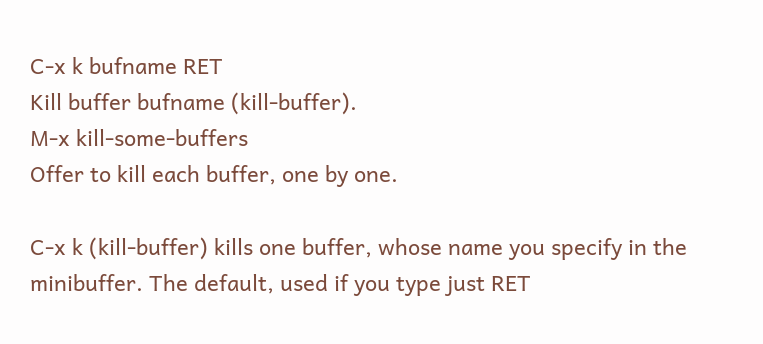C-x k bufname RET
Kill buffer bufname (kill-buffer).
M-x kill-some-buffers
Offer to kill each buffer, one by one.

C-x k (kill-buffer) kills one buffer, whose name you specify in the minibuffer. The default, used if you type just RET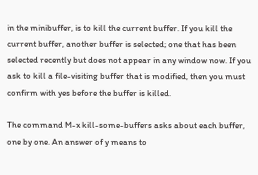in the minibuffer, is to kill the current buffer. If you kill the current buffer, another buffer is selected; one that has been selected recently but does not appear in any window now. If you ask to kill a file-visiting buffer that is modified, then you must confirm with yes before the buffer is killed.

The command M-x kill-some-buffers asks about each buffer, one by one. An answer of y means to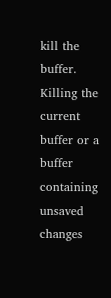kill the buffer. Killing the current buffer or a buffer containing unsaved changes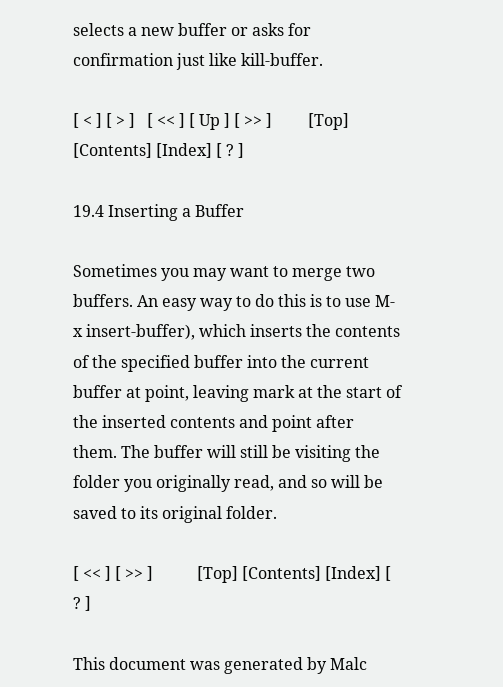selects a new buffer or asks for confirmation just like kill-buffer.

[ < ] [ > ]   [ << ] [ Up ] [ >> ]         [Top] [Contents] [Index] [ ? ]

19.4 Inserting a Buffer

Sometimes you may want to merge two buffers. An easy way to do this is to use M-x insert-buffer), which inserts the contents of the specified buffer into the current buffer at point, leaving mark at the start of the inserted contents and point after them. The buffer will still be visiting the folder you originally read, and so will be saved to its original folder.

[ << ] [ >> ]           [Top] [Contents] [Index] [ ? ]

This document was generated by Malc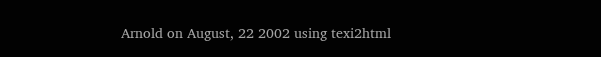Arnold on August, 22 2002 using texi2html